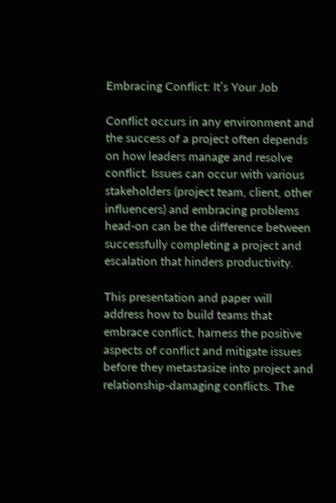Embracing Conflict: It’s Your Job

Conflict occurs in any environment and the success of a project often depends on how leaders manage and resolve conflict. Issues can occur with various stakeholders (project team, client, other influencers) and embracing problems head-on can be the difference between successfully completing a project and escalation that hinders productivity.

This presentation and paper will address how to build teams that embrace conflict, harness the positive aspects of conflict and mitigate issues before they metastasize into project and relationship-damaging conflicts. The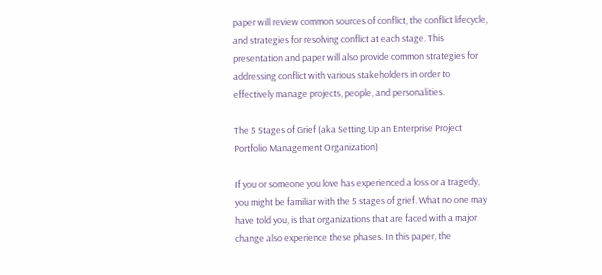paper will review common sources of conflict, the conflict lifecycle, and strategies for resolving conflict at each stage. This presentation and paper will also provide common strategies for addressing conflict with various stakeholders in order to effectively manage projects, people, and personalities.

The 5 Stages of Grief (aka Setting Up an Enterprise Project Portfolio Management Organization)

If you or someone you love has experienced a loss or a tragedy, you might be familiar with the 5 stages of grief. What no one may have told you, is that organizations that are faced with a major change also experience these phases. In this paper, the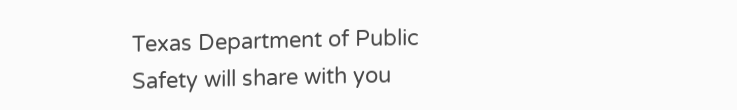Texas Department of Public Safety will share with you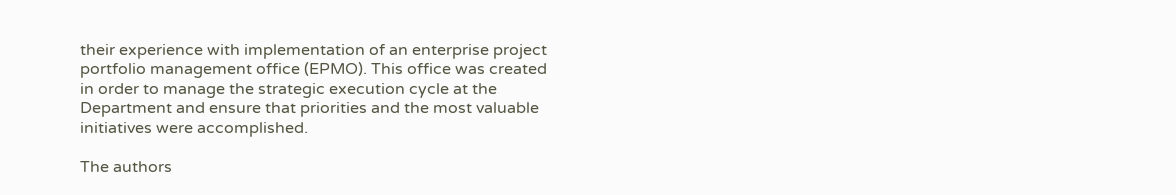their experience with implementation of an enterprise project portfolio management office (EPMO). This office was created in order to manage the strategic execution cycle at the Department and ensure that priorities and the most valuable initiatives were accomplished.

The authors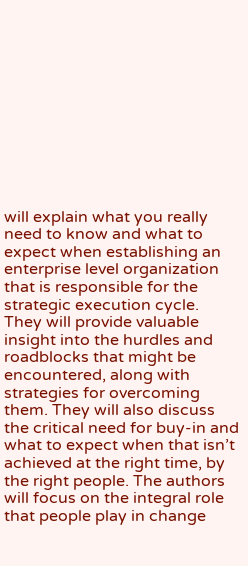will explain what you really need to know and what to expect when establishing an enterprise level organization that is responsible for the strategic execution cycle. They will provide valuable insight into the hurdles and roadblocks that might be encountered, along with strategies for overcoming them. They will also discuss the critical need for buy-in and what to expect when that isn’t achieved at the right time, by the right people. The authors will focus on the integral role that people play in change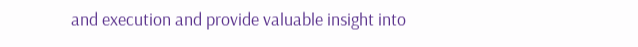and execution and provide valuable insight into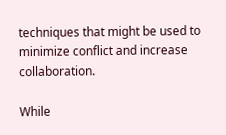techniques that might be used to minimize conflict and increase collaboration.

While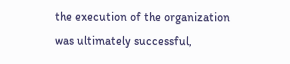the execution of the organization was ultimately successful,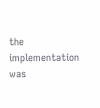the implementation was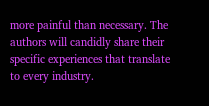more painful than necessary. The authors will candidly share their specific experiences that translate to every industry.